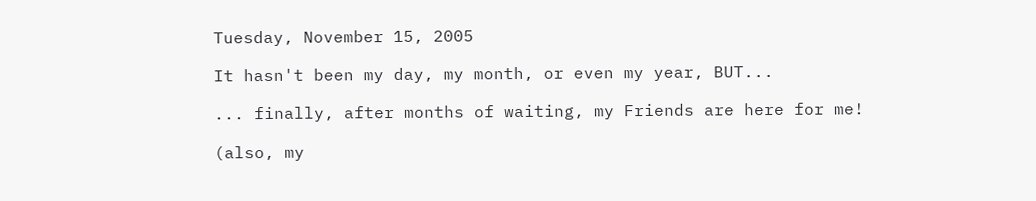Tuesday, November 15, 2005

It hasn't been my day, my month, or even my year, BUT...

... finally, after months of waiting, my Friends are here for me!

(also, my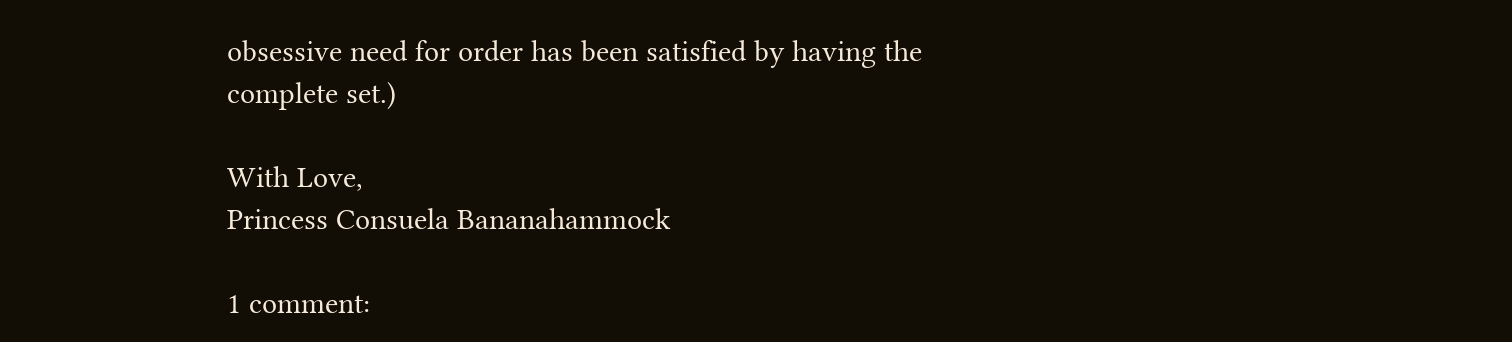obsessive need for order has been satisfied by having the complete set.)

With Love,
Princess Consuela Bananahammock

1 comment: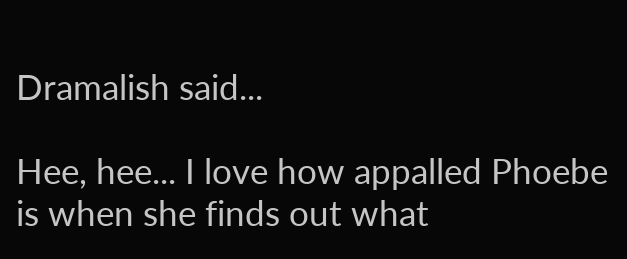Dramalish said...

Hee, hee... I love how appalled Phoebe is when she finds out what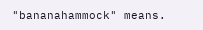"bananahammock" means.